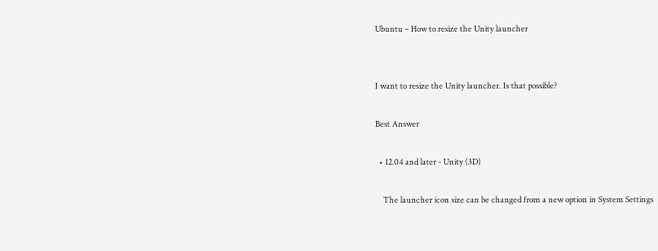Ubuntu – How to resize the Unity launcher


I want to resize the Unity launcher. Is that possible?

Best Answer

  • 12.04 and later - Unity (3D)

    The launcher icon size can be changed from a new option in System Settings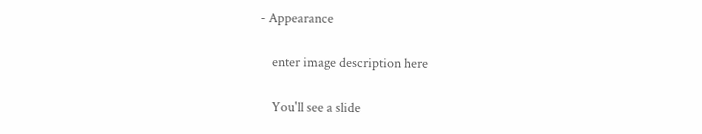- Appearance

    enter image description here

    You'll see a slide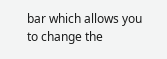bar which allows you to change the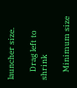launcher size.

    Drag left to shrink

    Minimum size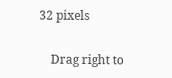32 pixels

    Drag right to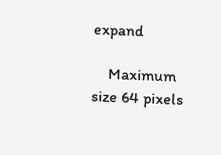expand

    Maximum size 64 pixels